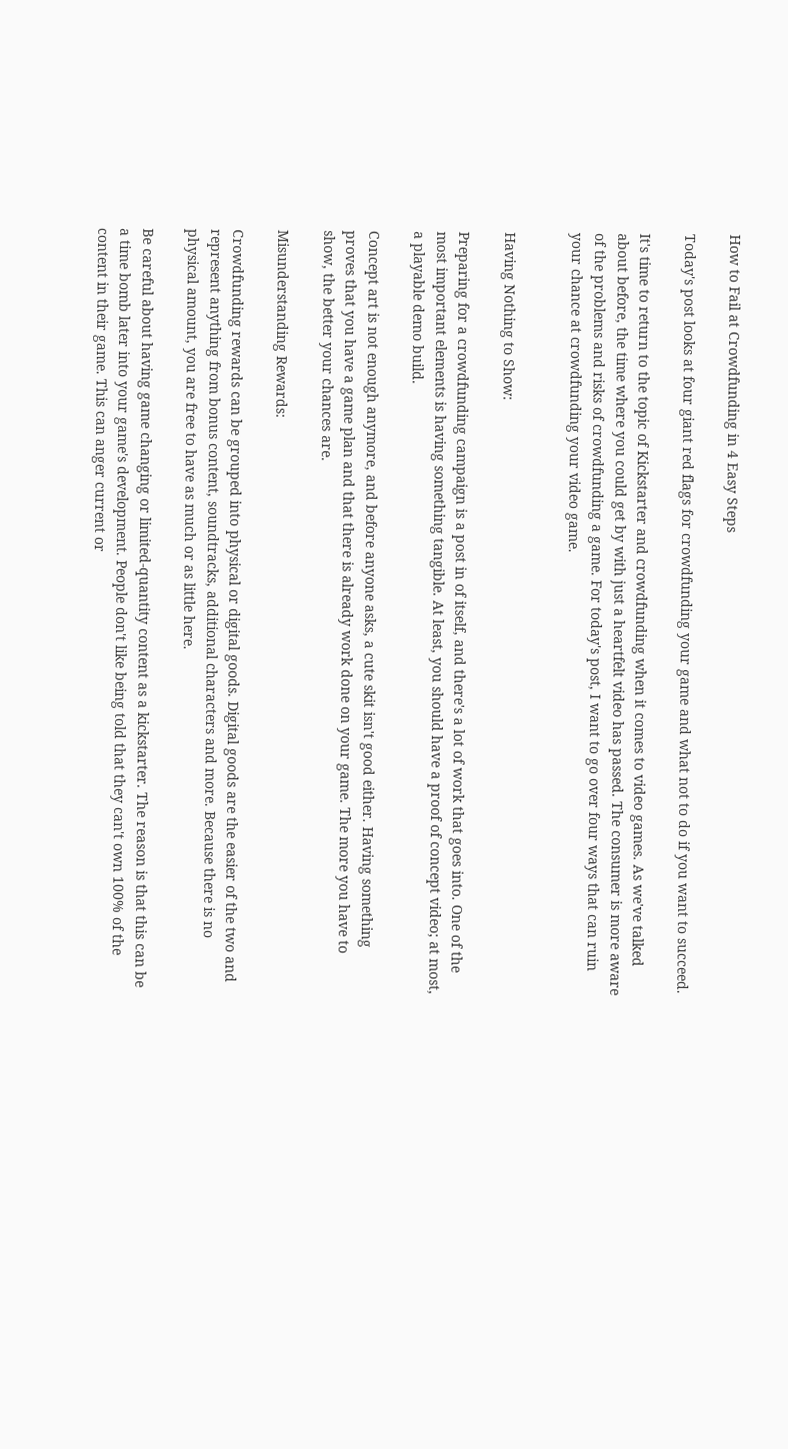How to Fail at Crowdfunding in 4 Easy Steps

Today's post looks at four giant red flags for crowdfunding your game and what not to do if you want to succeed.

It's time to return to the topic of Kickstarter and crowdfunding when it comes to video games. As we've talked about before, the time where you could get by with just a heartfelt video has passed. The consumer is more aware of the problems and risks of crowdfunding a game. For today's post, I want to go over four ways that can ruin your chance at crowdfunding your video game.


Having Nothing to Show:

Preparing for a crowdfunding campaign is a post in of itself, and there's a lot of work that goes into. One of the most important elements is having something tangible. At least, you should have a proof of concept video; at most, a playable demo build.

Concept art is not enough anymore, and before anyone asks, a cute skit isn't good either. Having something proves that you have a game plan and that there is already work done on your game. The more you have to show, the better your chances are.

Misunderstanding Rewards:

Crowdfunding rewards can be grouped into physical or digital goods. Digital goods are the easier of the two and represent anything from bonus content, soundtracks, additional characters and more. Because there is no physical amount, you are free to have as much or as little here.

Be careful about having game changing or limited-quantity content as a kickstarter. The reason is that this can be a time bomb later into your game's development. People don't like being told that they can't own 100% of the content in their game. This can anger current or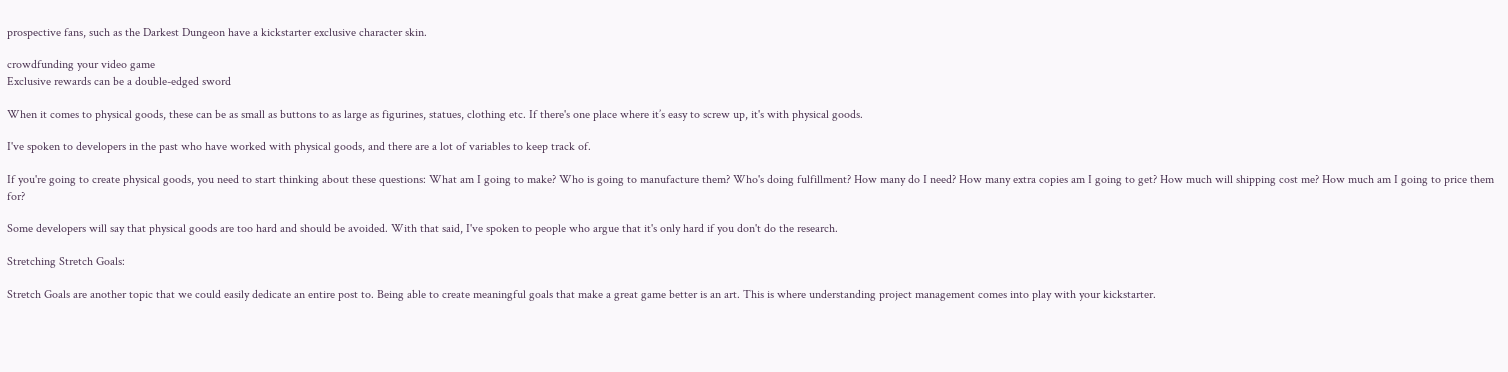prospective fans, such as the Darkest Dungeon have a kickstarter exclusive character skin.

crowdfunding your video game
Exclusive rewards can be a double-edged sword

When it comes to physical goods, these can be as small as buttons to as large as figurines, statues, clothing etc. If there's one place where it’s easy to screw up, it's with physical goods.

I've spoken to developers in the past who have worked with physical goods, and there are a lot of variables to keep track of.

If you're going to create physical goods, you need to start thinking about these questions: What am I going to make? Who is going to manufacture them? Who's doing fulfillment? How many do I need? How many extra copies am I going to get? How much will shipping cost me? How much am I going to price them for?

Some developers will say that physical goods are too hard and should be avoided. With that said, I've spoken to people who argue that it's only hard if you don't do the research.

Stretching Stretch Goals:

Stretch Goals are another topic that we could easily dedicate an entire post to. Being able to create meaningful goals that make a great game better is an art. This is where understanding project management comes into play with your kickstarter.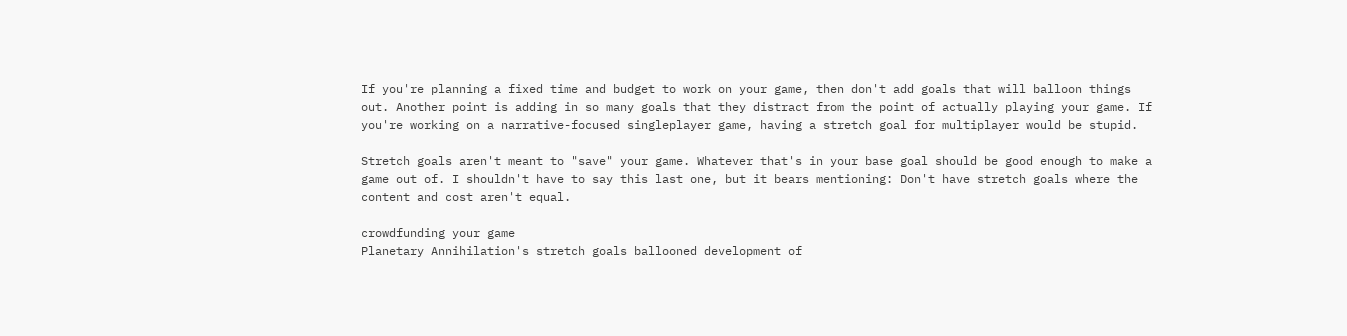If you're planning a fixed time and budget to work on your game, then don't add goals that will balloon things out. Another point is adding in so many goals that they distract from the point of actually playing your game. If you're working on a narrative-focused singleplayer game, having a stretch goal for multiplayer would be stupid.

Stretch goals aren't meant to "save" your game. Whatever that's in your base goal should be good enough to make a game out of. I shouldn't have to say this last one, but it bears mentioning: Don't have stretch goals where the content and cost aren't equal.

crowdfunding your game
Planetary Annihilation's stretch goals ballooned development of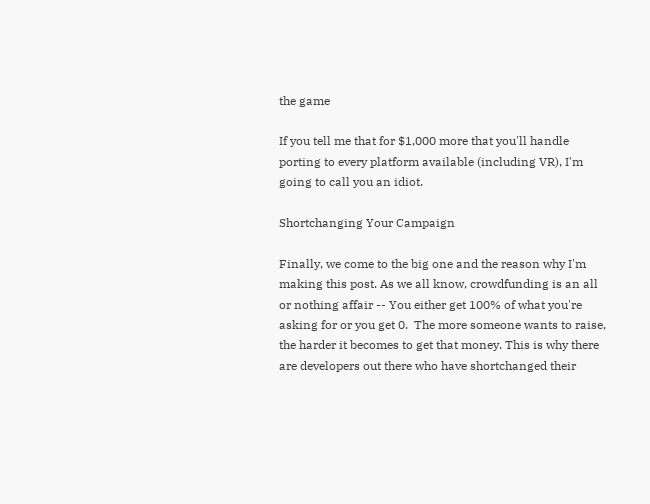the game

If you tell me that for $1,000 more that you'll handle porting to every platform available (including VR), I'm going to call you an idiot.

Shortchanging Your Campaign

Finally, we come to the big one and the reason why I'm making this post. As we all know, crowdfunding is an all or nothing affair -- You either get 100% of what you're asking for or you get 0.  The more someone wants to raise, the harder it becomes to get that money. This is why there are developers out there who have shortchanged their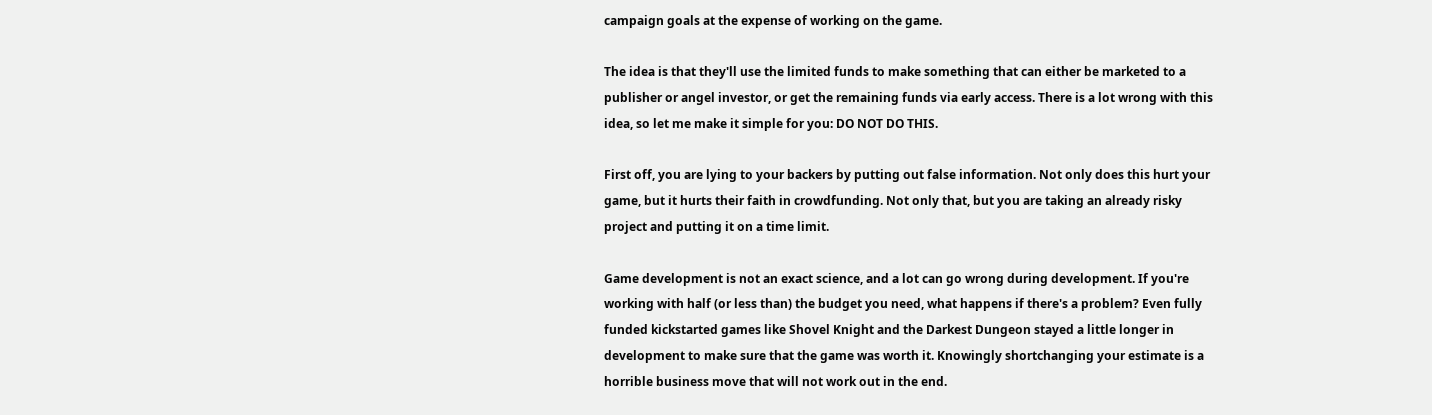campaign goals at the expense of working on the game.

The idea is that they'll use the limited funds to make something that can either be marketed to a publisher or angel investor, or get the remaining funds via early access. There is a lot wrong with this idea, so let me make it simple for you: DO NOT DO THIS.

First off, you are lying to your backers by putting out false information. Not only does this hurt your game, but it hurts their faith in crowdfunding. Not only that, but you are taking an already risky project and putting it on a time limit.

Game development is not an exact science, and a lot can go wrong during development. If you're working with half (or less than) the budget you need, what happens if there's a problem? Even fully funded kickstarted games like Shovel Knight and the Darkest Dungeon stayed a little longer in development to make sure that the game was worth it. Knowingly shortchanging your estimate is a horrible business move that will not work out in the end.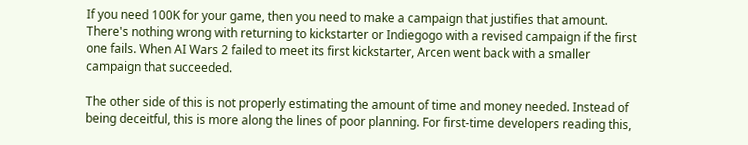If you need 100K for your game, then you need to make a campaign that justifies that amount. There's nothing wrong with returning to kickstarter or Indiegogo with a revised campaign if the first one fails. When AI Wars 2 failed to meet its first kickstarter, Arcen went back with a smaller campaign that succeeded.

The other side of this is not properly estimating the amount of time and money needed. Instead of being deceitful, this is more along the lines of poor planning. For first-time developers reading this,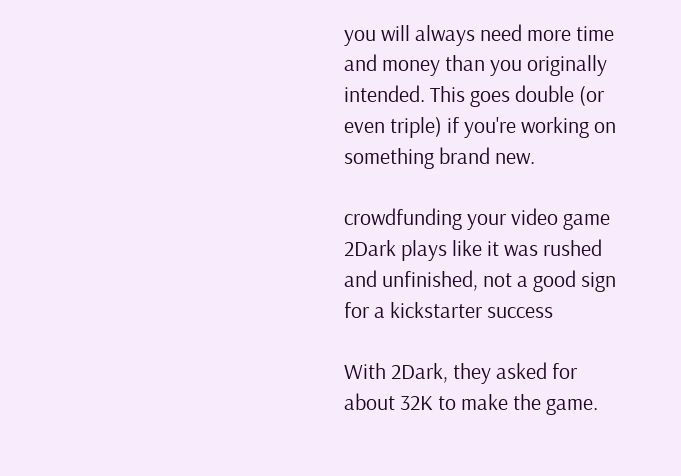you will always need more time and money than you originally intended. This goes double (or even triple) if you're working on something brand new.

crowdfunding your video game
2Dark plays like it was rushed and unfinished, not a good sign for a kickstarter success

With 2Dark, they asked for about 32K to make the game.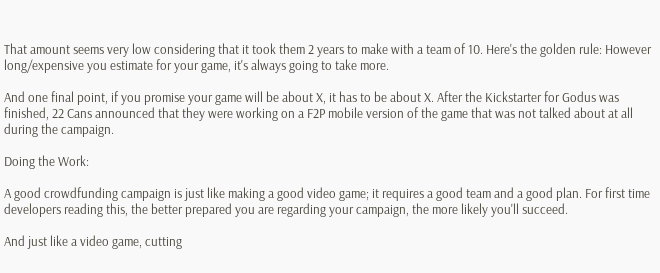That amount seems very low considering that it took them 2 years to make with a team of 10. Here's the golden rule: However long/expensive you estimate for your game, it's always going to take more.

And one final point, if you promise your game will be about X, it has to be about X. After the Kickstarter for Godus was finished, 22 Cans announced that they were working on a F2P mobile version of the game that was not talked about at all during the campaign.

Doing the Work:

A good crowdfunding campaign is just like making a good video game; it requires a good team and a good plan. For first time developers reading this, the better prepared you are regarding your campaign, the more likely you'll succeed.

And just like a video game, cutting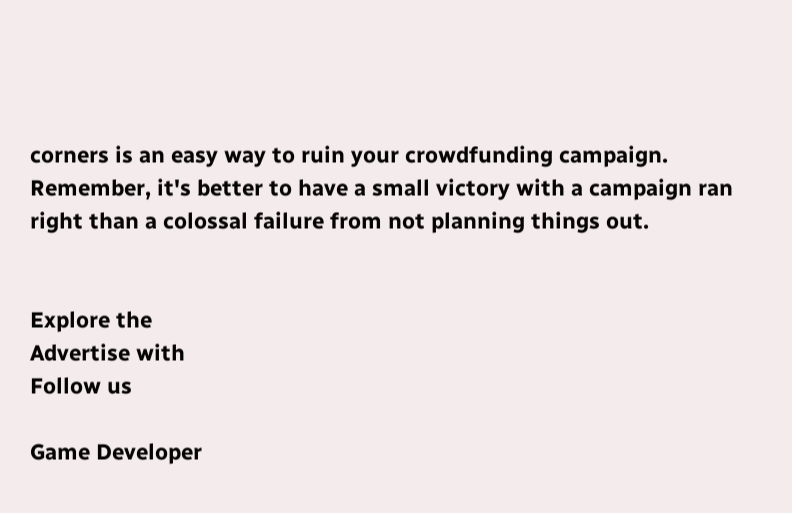corners is an easy way to ruin your crowdfunding campaign. Remember, it's better to have a small victory with a campaign ran right than a colossal failure from not planning things out.


Explore the
Advertise with
Follow us

Game Developer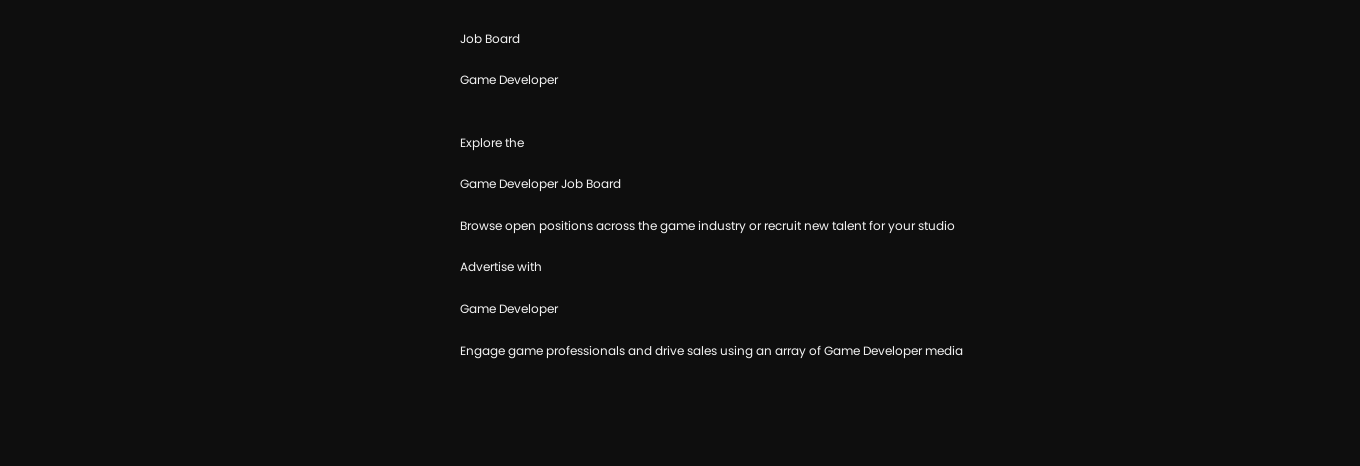Job Board

Game Developer


Explore the

Game Developer Job Board

Browse open positions across the game industry or recruit new talent for your studio

Advertise with

Game Developer

Engage game professionals and drive sales using an array of Game Developer media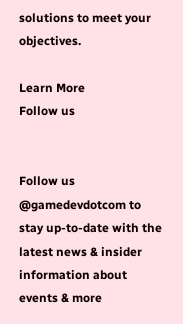solutions to meet your objectives.

Learn More
Follow us


Follow us @gamedevdotcom to stay up-to-date with the latest news & insider information about events & more